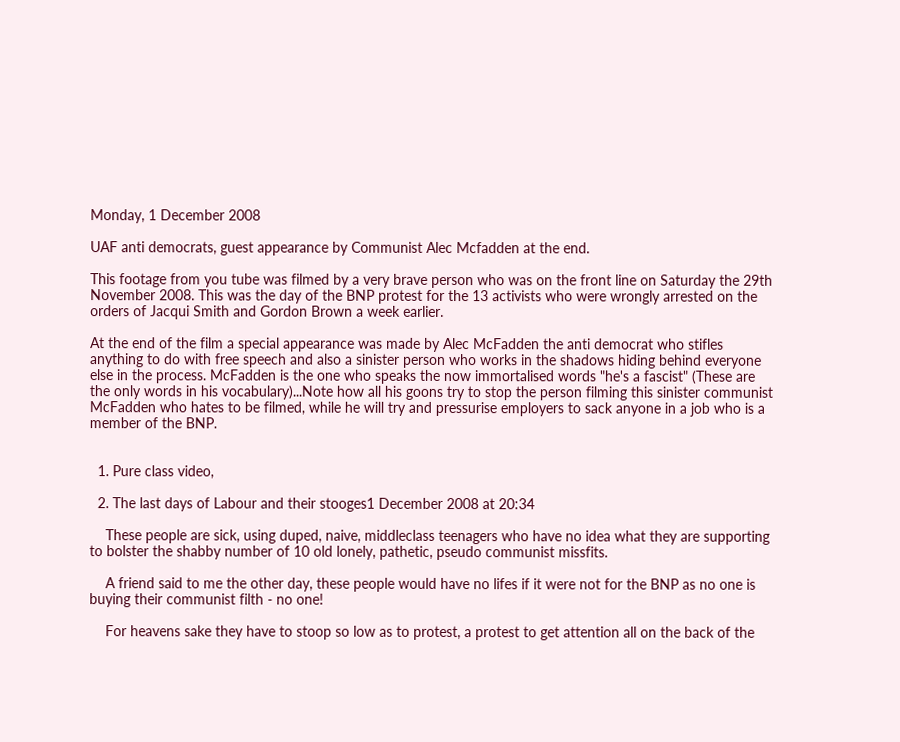Monday, 1 December 2008

UAF anti democrats, guest appearance by Communist Alec Mcfadden at the end.

This footage from you tube was filmed by a very brave person who was on the front line on Saturday the 29th November 2008. This was the day of the BNP protest for the 13 activists who were wrongly arrested on the orders of Jacqui Smith and Gordon Brown a week earlier.

At the end of the film a special appearance was made by Alec McFadden the anti democrat who stifles anything to do with free speech and also a sinister person who works in the shadows hiding behind everyone else in the process. McFadden is the one who speaks the now immortalised words "he's a fascist" (These are the only words in his vocabulary)...Note how all his goons try to stop the person filming this sinister communist McFadden who hates to be filmed, while he will try and pressurise employers to sack anyone in a job who is a member of the BNP.


  1. Pure class video,

  2. The last days of Labour and their stooges1 December 2008 at 20:34

    These people are sick, using duped, naive, middleclass teenagers who have no idea what they are supporting to bolster the shabby number of 10 old lonely, pathetic, pseudo communist missfits.

    A friend said to me the other day, these people would have no lifes if it were not for the BNP as no one is buying their communist filth - no one!

    For heavens sake they have to stoop so low as to protest, a protest to get attention all on the back of the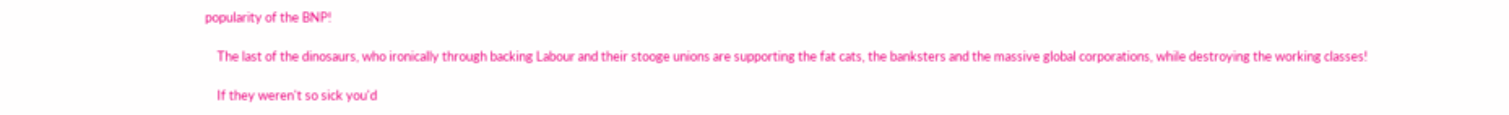popularity of the BNP!

    The last of the dinosaurs, who ironically through backing Labour and their stooge unions are supporting the fat cats, the banksters and the massive global corporations, while destroying the working classes!

    If they weren't so sick you'd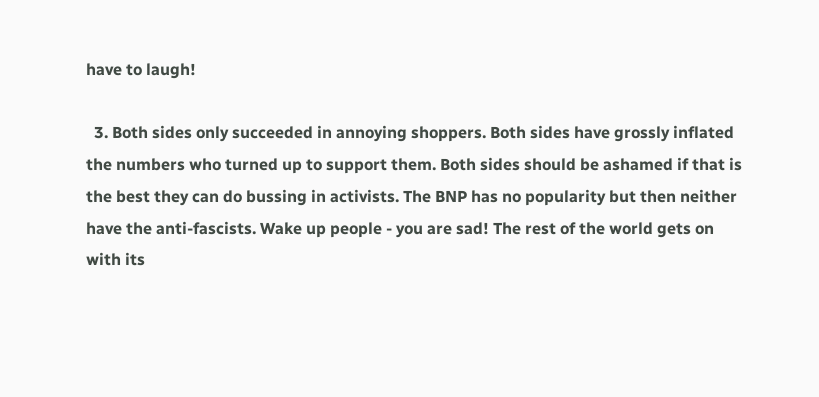have to laugh!

  3. Both sides only succeeded in annoying shoppers. Both sides have grossly inflated the numbers who turned up to support them. Both sides should be ashamed if that is the best they can do bussing in activists. The BNP has no popularity but then neither have the anti-fascists. Wake up people - you are sad! The rest of the world gets on with its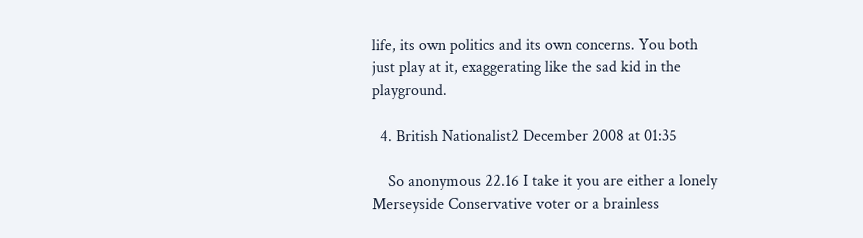life, its own politics and its own concerns. You both just play at it, exaggerating like the sad kid in the playground.

  4. British Nationalist2 December 2008 at 01:35

    So anonymous 22.16 I take it you are either a lonely Merseyside Conservative voter or a brainless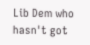Lib Dem who hasn't got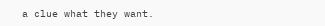a clue what they want.